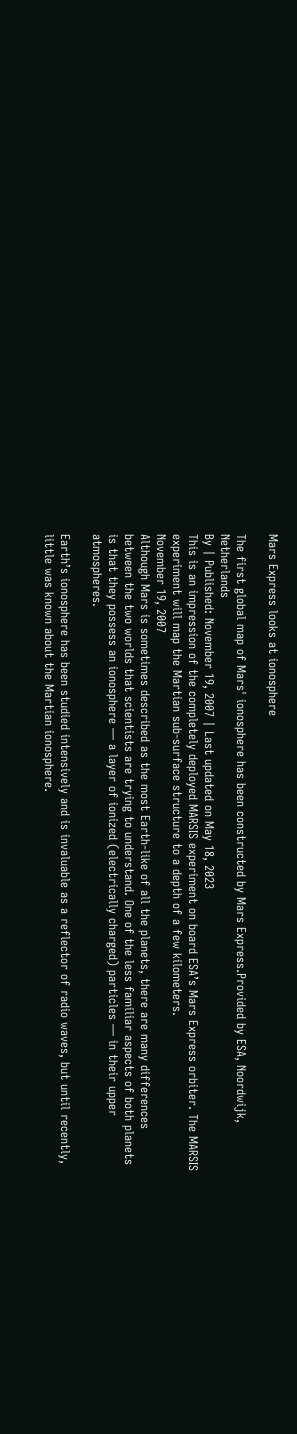Mars Express looks at ionosphere

The first global map of Mars' ionosphere has been constructed by Mars Express.Provided by ESA, Noordwijk, Netherlands
By | Published: November 19, 2007 | Last updated on May 18, 2023
This is an impression of the completely deployed MARSIS experiment on board ESA’s Mars Express orbiter. The MARSIS experiment will map the Martian sub-surface structure to a depth of a few kilometers.
November 19, 2007
Although Mars is sometimes described as the most Earth-like of all the planets, there are many differences between the two worlds that scientists are trying to understand. One of the less familiar aspects of both planets is that they possess an ionosphere — a layer of ionized (electrically charged) particles — in their upper atmospheres.

Earth’s ionosphere has been studied intensively and is invaluable as a reflector of radio waves, but until recently, little was known about the Martian ionosphere.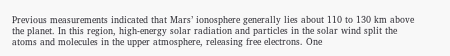Previous measurements indicated that Mars’ ionosphere generally lies about 110 to 130 km above the planet. In this region, high-energy solar radiation and particles in the solar wind split the atoms and molecules in the upper atmosphere, releasing free electrons. One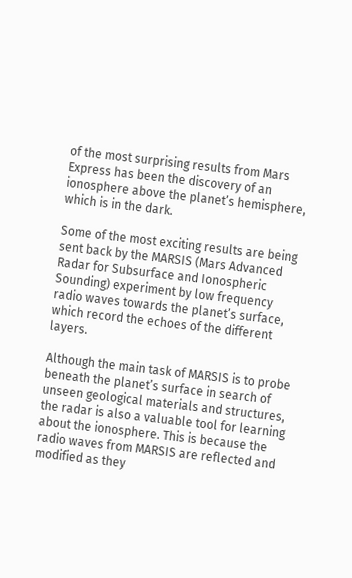of the most surprising results from Mars Express has been the discovery of an ionosphere above the planet’s hemisphere, which is in the dark.

Some of the most exciting results are being sent back by the MARSIS (Mars Advanced Radar for Subsurface and Ionospheric Sounding) experiment by low frequency radio waves towards the planet’s surface, which record the echoes of the different layers.

Although the main task of MARSIS is to probe beneath the planet’s surface in search of unseen geological materials and structures, the radar is also a valuable tool for learning about the ionosphere. This is because the radio waves from MARSIS are reflected and modified as they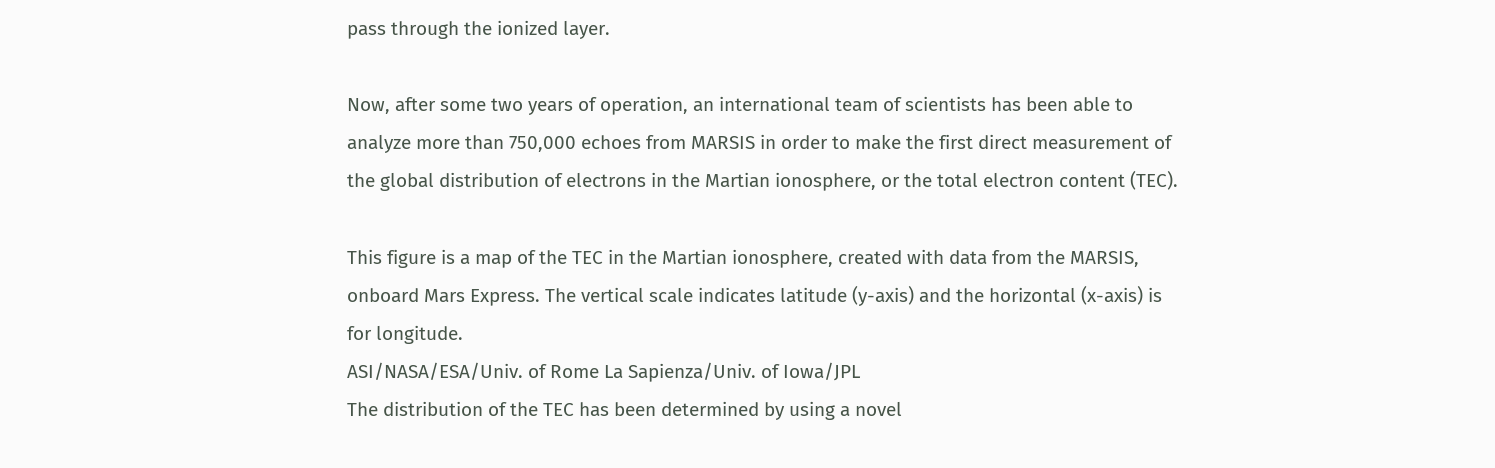pass through the ionized layer.

Now, after some two years of operation, an international team of scientists has been able to analyze more than 750,000 echoes from MARSIS in order to make the first direct measurement of the global distribution of electrons in the Martian ionosphere, or the total electron content (TEC).

This figure is a map of the TEC in the Martian ionosphere, created with data from the MARSIS, onboard Mars Express. The vertical scale indicates latitude (y-axis) and the horizontal (x-axis) is for longitude.
ASI/NASA/ESA/Univ. of Rome La Sapienza/Univ. of Iowa/JPL
The distribution of the TEC has been determined by using a novel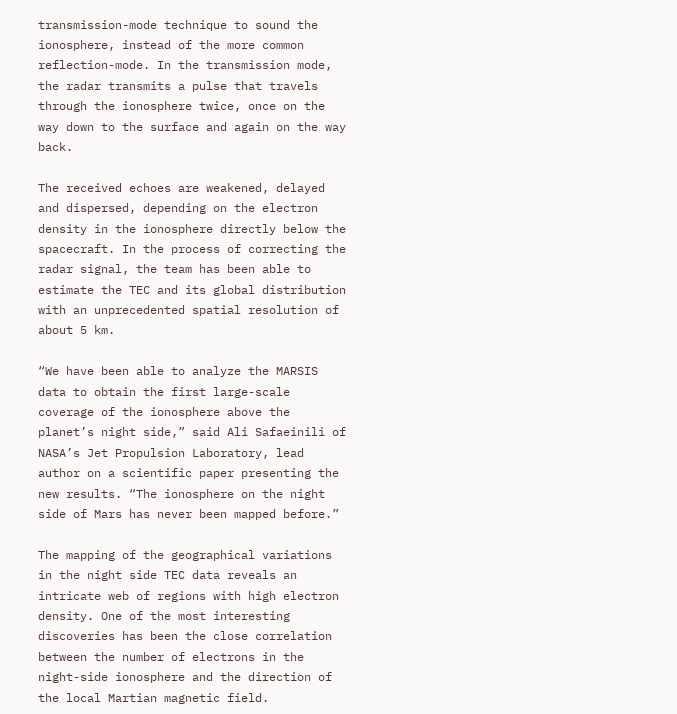transmission-mode technique to sound the ionosphere, instead of the more common reflection-mode. In the transmission mode, the radar transmits a pulse that travels through the ionosphere twice, once on the way down to the surface and again on the way back.

The received echoes are weakened, delayed and dispersed, depending on the electron density in the ionosphere directly below the spacecraft. In the process of correcting the radar signal, the team has been able to estimate the TEC and its global distribution with an unprecedented spatial resolution of about 5 km.

“We have been able to analyze the MARSIS data to obtain the first large-scale coverage of the ionosphere above the planet’s night side,” said Ali Safaeinili of NASA’s Jet Propulsion Laboratory, lead author on a scientific paper presenting the new results. “The ionosphere on the night side of Mars has never been mapped before.”

The mapping of the geographical variations in the night side TEC data reveals an intricate web of regions with high electron density. One of the most interesting discoveries has been the close correlation between the number of electrons in the night-side ionosphere and the direction of the local Martian magnetic field.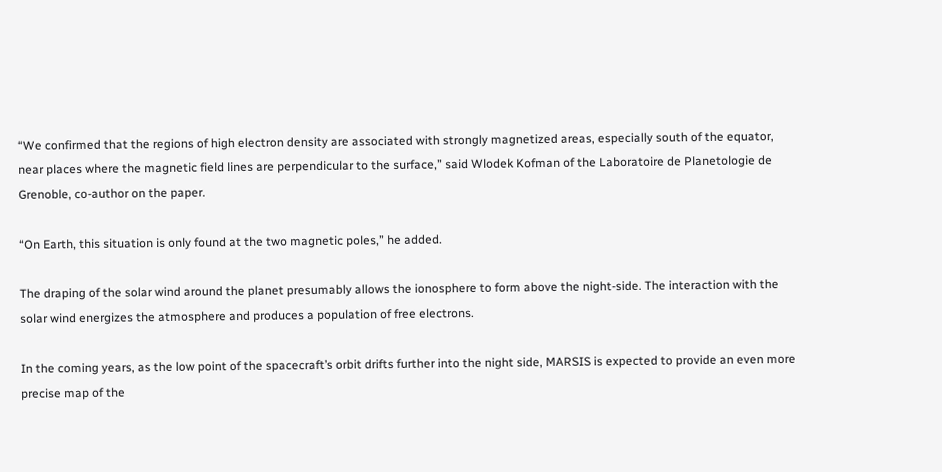“We confirmed that the regions of high electron density are associated with strongly magnetized areas, especially south of the equator, near places where the magnetic field lines are perpendicular to the surface,” said Wlodek Kofman of the Laboratoire de Planetologie de Grenoble, co-author on the paper.

“On Earth, this situation is only found at the two magnetic poles,” he added.

The draping of the solar wind around the planet presumably allows the ionosphere to form above the night-side. The interaction with the solar wind energizes the atmosphere and produces a population of free electrons.

In the coming years, as the low point of the spacecraft’s orbit drifts further into the night side, MARSIS is expected to provide an even more precise map of the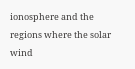ionosphere and the regions where the solar wind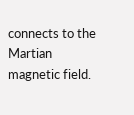connects to the Martian magnetic field.